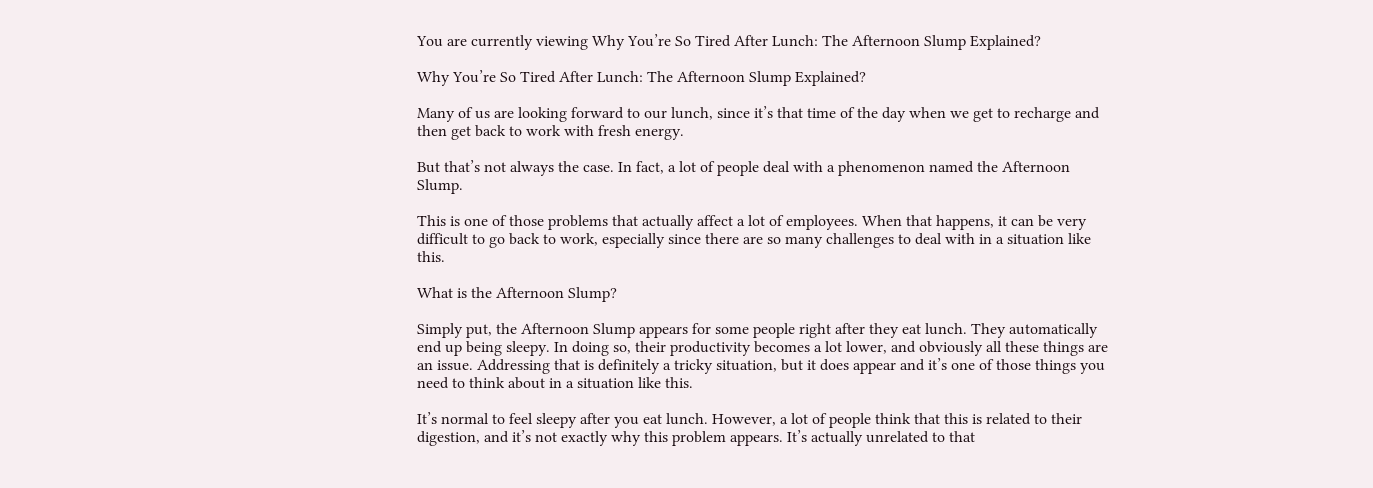You are currently viewing Why You’re So Tired After Lunch: The Afternoon Slump Explained?

Why You’re So Tired After Lunch: The Afternoon Slump Explained?

Many of us are looking forward to our lunch, since it’s that time of the day when we get to recharge and then get back to work with fresh energy.

But that’s not always the case. In fact, a lot of people deal with a phenomenon named the Afternoon Slump.

This is one of those problems that actually affect a lot of employees. When that happens, it can be very difficult to go back to work, especially since there are so many challenges to deal with in a situation like this.

What is the Afternoon Slump?

Simply put, the Afternoon Slump appears for some people right after they eat lunch. They automatically end up being sleepy. In doing so, their productivity becomes a lot lower, and obviously all these things are an issue. Addressing that is definitely a tricky situation, but it does appear and it’s one of those things you need to think about in a situation like this.

It’s normal to feel sleepy after you eat lunch. However, a lot of people think that this is related to their digestion, and it’s not exactly why this problem appears. It’s actually unrelated to that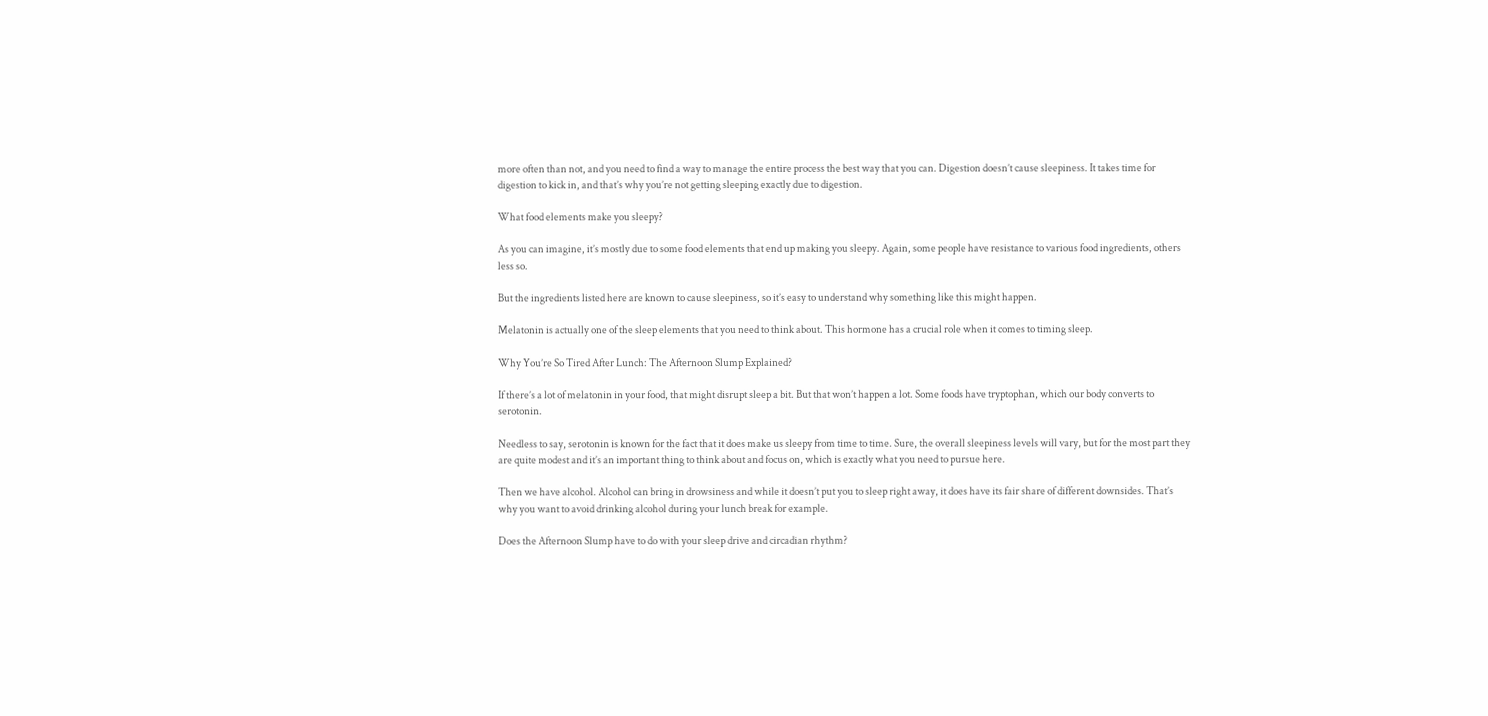more often than not, and you need to find a way to manage the entire process the best way that you can. Digestion doesn’t cause sleepiness. It takes time for digestion to kick in, and that’s why you’re not getting sleeping exactly due to digestion.

What food elements make you sleepy?

As you can imagine, it’s mostly due to some food elements that end up making you sleepy. Again, some people have resistance to various food ingredients, others less so.

But the ingredients listed here are known to cause sleepiness, so it’s easy to understand why something like this might happen.

Melatonin is actually one of the sleep elements that you need to think about. This hormone has a crucial role when it comes to timing sleep.

Why You’re So Tired After Lunch: The Afternoon Slump Explained?

If there’s a lot of melatonin in your food, that might disrupt sleep a bit. But that won’t happen a lot. Some foods have tryptophan, which our body converts to serotonin.

Needless to say, serotonin is known for the fact that it does make us sleepy from time to time. Sure, the overall sleepiness levels will vary, but for the most part they are quite modest and it’s an important thing to think about and focus on, which is exactly what you need to pursue here.

Then we have alcohol. Alcohol can bring in drowsiness and while it doesn’t put you to sleep right away, it does have its fair share of different downsides. That’s why you want to avoid drinking alcohol during your lunch break for example.

Does the Afternoon Slump have to do with your sleep drive and circadian rhythm?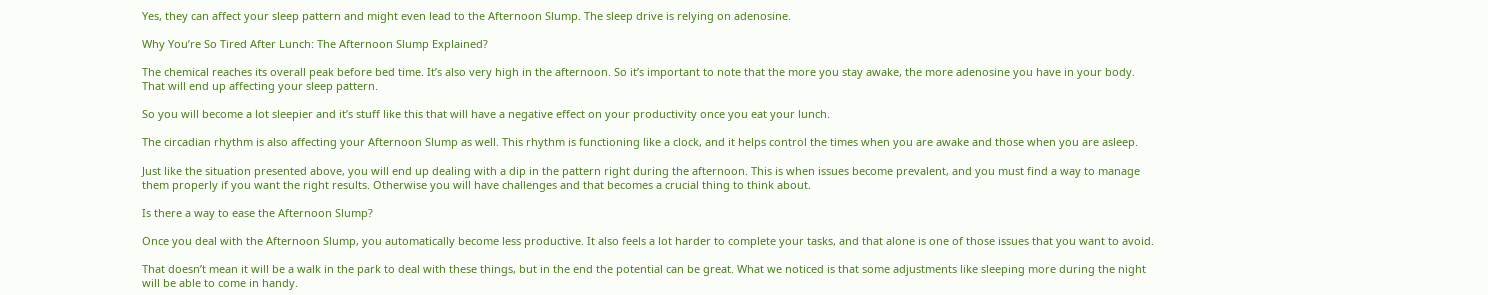Yes, they can affect your sleep pattern and might even lead to the Afternoon Slump. The sleep drive is relying on adenosine.

Why You’re So Tired After Lunch: The Afternoon Slump Explained?

The chemical reaches its overall peak before bed time. It’s also very high in the afternoon. So it’s important to note that the more you stay awake, the more adenosine you have in your body. That will end up affecting your sleep pattern.

So you will become a lot sleepier and it’s stuff like this that will have a negative effect on your productivity once you eat your lunch.

The circadian rhythm is also affecting your Afternoon Slump as well. This rhythm is functioning like a clock, and it helps control the times when you are awake and those when you are asleep.

Just like the situation presented above, you will end up dealing with a dip in the pattern right during the afternoon. This is when issues become prevalent, and you must find a way to manage them properly if you want the right results. Otherwise you will have challenges and that becomes a crucial thing to think about.

Is there a way to ease the Afternoon Slump?

Once you deal with the Afternoon Slump, you automatically become less productive. It also feels a lot harder to complete your tasks, and that alone is one of those issues that you want to avoid.

That doesn’t mean it will be a walk in the park to deal with these things, but in the end the potential can be great. What we noticed is that some adjustments like sleeping more during the night will be able to come in handy.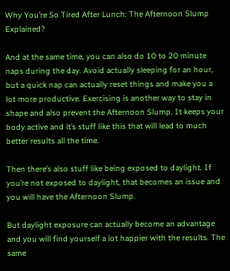Why You’re So Tired After Lunch: The Afternoon Slump Explained?

And at the same time, you can also do 10 to 20 minute naps during the day. Avoid actually sleeping for an hour, but a quick nap can actually reset things and make you a lot more productive. Exercising is another way to stay in shape and also prevent the Afternoon Slump. It keeps your body active and it’s stuff like this that will lead to much better results all the time.

Then there’s also stuff like being exposed to daylight. If you’re not exposed to daylight, that becomes an issue and you will have the Afternoon Slump.

But daylight exposure can actually become an advantage and you will find yourself a lot happier with the results. The same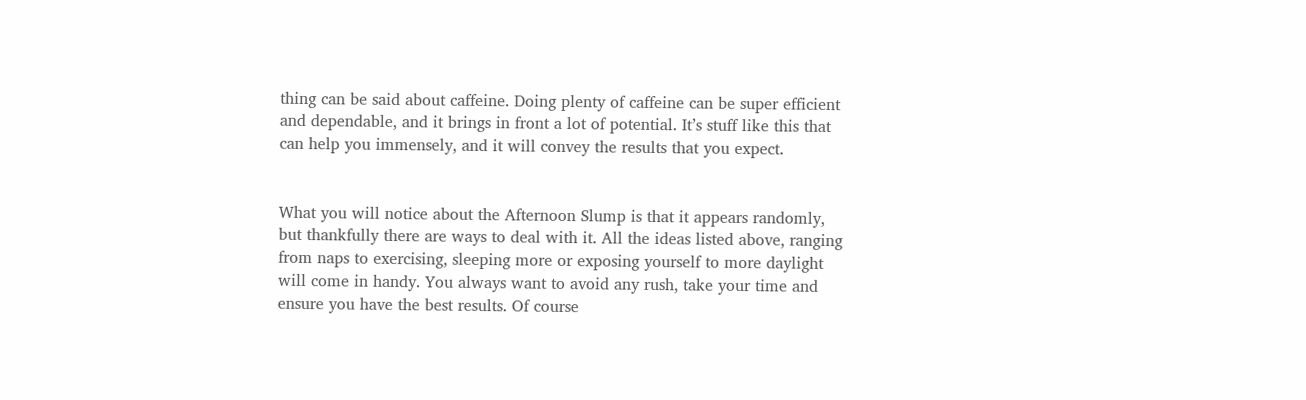thing can be said about caffeine. Doing plenty of caffeine can be super efficient and dependable, and it brings in front a lot of potential. It’s stuff like this that can help you immensely, and it will convey the results that you expect.


What you will notice about the Afternoon Slump is that it appears randomly, but thankfully there are ways to deal with it. All the ideas listed above, ranging from naps to exercising, sleeping more or exposing yourself to more daylight will come in handy. You always want to avoid any rush, take your time and ensure you have the best results. Of course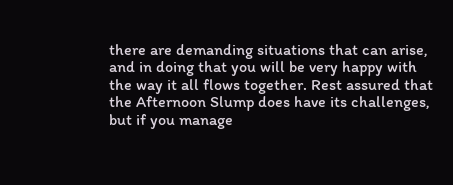there are demanding situations that can arise, and in doing that you will be very happy with the way it all flows together. Rest assured that the Afternoon Slump does have its challenges, but if you manage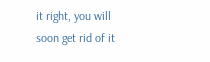it right, you will soon get rid of it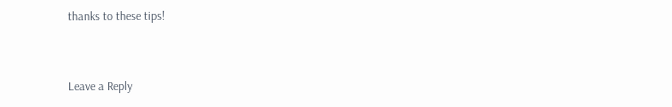thanks to these tips!


Leave a Reply